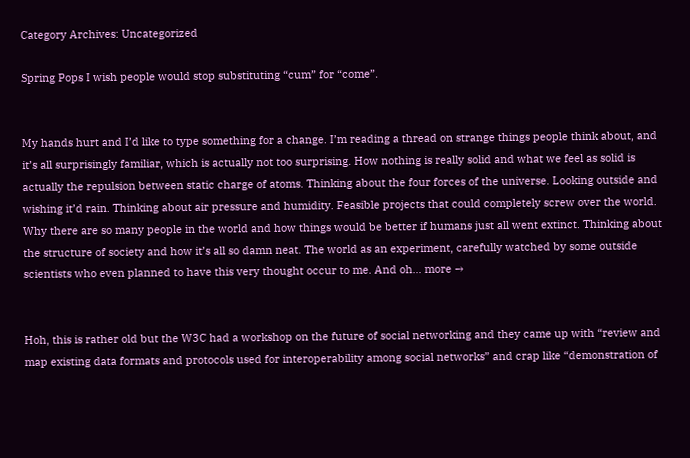Category Archives: Uncategorized

Spring Pops I wish people would stop substituting “cum” for “come”.


My hands hurt and I’d like to type something for a change. I’m reading a thread on strange things people think about, and it’s all surprisingly familiar, which is actually not too surprising. How nothing is really solid and what we feel as solid is actually the repulsion between static charge of atoms. Thinking about the four forces of the universe. Looking outside and wishing it’d rain. Thinking about air pressure and humidity. Feasible projects that could completely screw over the world. Why there are so many people in the world and how things would be better if humans just all went extinct. Thinking about the structure of society and how it’s all so damn neat. The world as an experiment, carefully watched by some outside scientists who even planned to have this very thought occur to me. And oh… more →


Hoh, this is rather old but the W3C had a workshop on the future of social networking and they came up with “review and map existing data formats and protocols used for interoperability among social networks” and crap like “demonstration of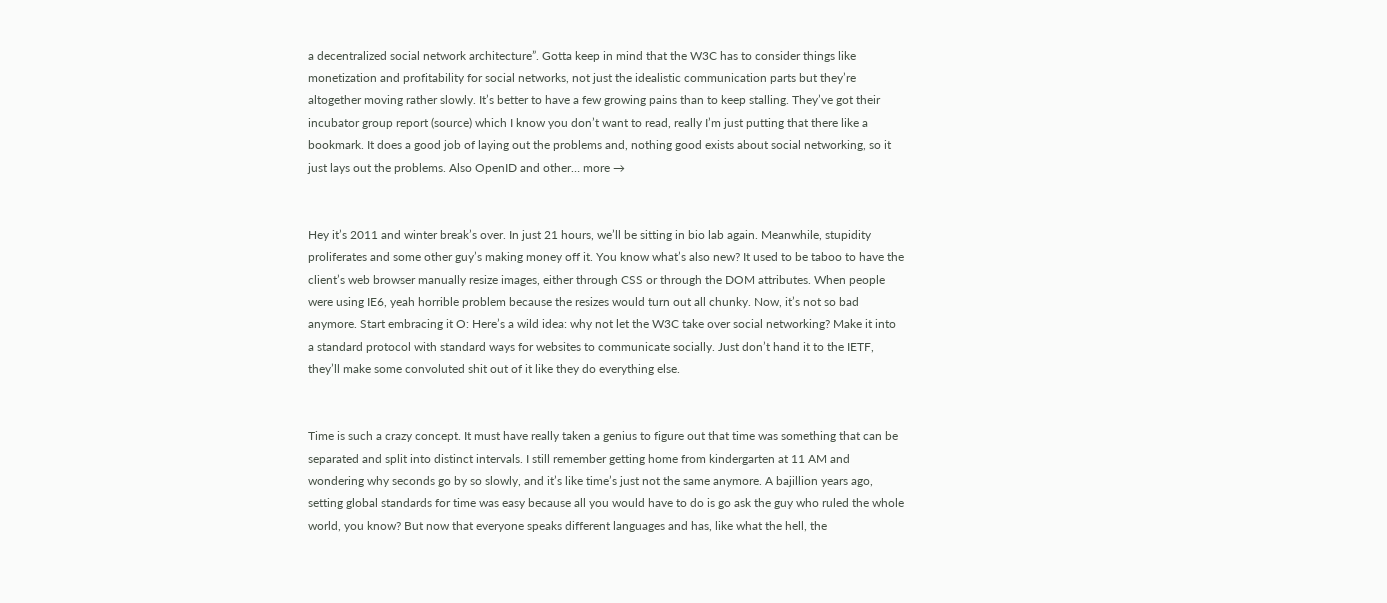a decentralized social network architecture”. Gotta keep in mind that the W3C has to consider things like monetization and profitability for social networks, not just the idealistic communication parts but they’re altogether moving rather slowly. It’s better to have a few growing pains than to keep stalling. They’ve got their incubator group report (source) which I know you don’t want to read, really I’m just putting that there like a bookmark. It does a good job of laying out the problems and, nothing good exists about social networking, so it just lays out the problems. Also OpenID and other… more →


Hey it’s 2011 and winter break’s over. In just 21 hours, we’ll be sitting in bio lab again. Meanwhile, stupidity proliferates and some other guy’s making money off it. You know what’s also new? It used to be taboo to have the client’s web browser manually resize images, either through CSS or through the DOM attributes. When people were using IE6, yeah horrible problem because the resizes would turn out all chunky. Now, it’s not so bad anymore. Start embracing it O: Here’s a wild idea: why not let the W3C take over social networking? Make it into a standard protocol with standard ways for websites to communicate socially. Just don’t hand it to the IETF, they’ll make some convoluted shit out of it like they do everything else.


Time is such a crazy concept. It must have really taken a genius to figure out that time was something that can be separated and split into distinct intervals. I still remember getting home from kindergarten at 11 AM and wondering why seconds go by so slowly, and it’s like time’s just not the same anymore. A bajillion years ago, setting global standards for time was easy because all you would have to do is go ask the guy who ruled the whole world, you know? But now that everyone speaks different languages and has, like what the hell, the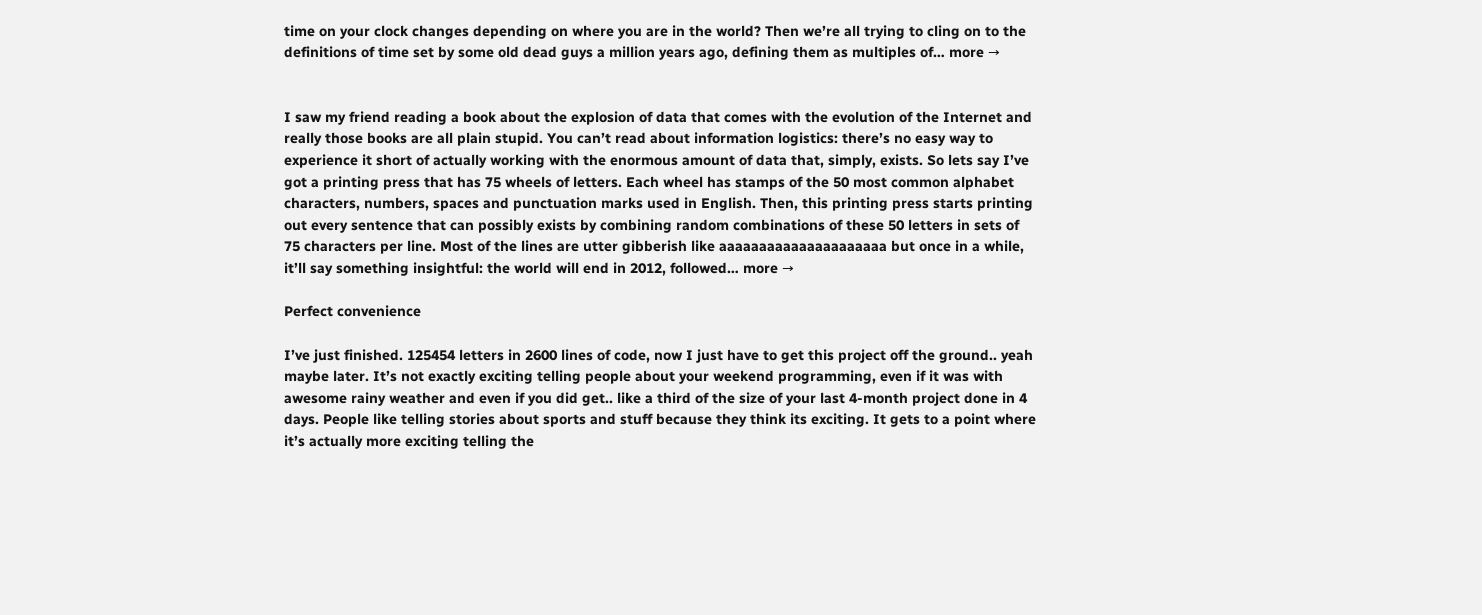time on your clock changes depending on where you are in the world? Then we’re all trying to cling on to the definitions of time set by some old dead guys a million years ago, defining them as multiples of… more →


I saw my friend reading a book about the explosion of data that comes with the evolution of the Internet and really those books are all plain stupid. You can’t read about information logistics: there’s no easy way to experience it short of actually working with the enormous amount of data that, simply, exists. So lets say I’ve got a printing press that has 75 wheels of letters. Each wheel has stamps of the 50 most common alphabet characters, numbers, spaces and punctuation marks used in English. Then, this printing press starts printing out every sentence that can possibly exists by combining random combinations of these 50 letters in sets of 75 characters per line. Most of the lines are utter gibberish like aaaaaaaaaaaaaaaaaaaaa but once in a while, it’ll say something insightful: the world will end in 2012, followed… more →

Perfect convenience

I’ve just finished. 125454 letters in 2600 lines of code, now I just have to get this project off the ground.. yeah maybe later. It’s not exactly exciting telling people about your weekend programming, even if it was with awesome rainy weather and even if you did get.. like a third of the size of your last 4-month project done in 4 days. People like telling stories about sports and stuff because they think its exciting. It gets to a point where it’s actually more exciting telling the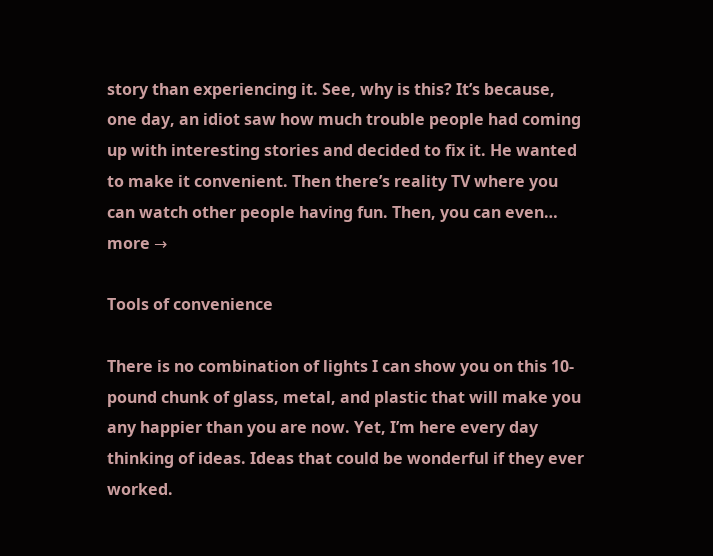story than experiencing it. See, why is this? It’s because, one day, an idiot saw how much trouble people had coming up with interesting stories and decided to fix it. He wanted to make it convenient. Then there’s reality TV where you can watch other people having fun. Then, you can even… more →

Tools of convenience

There is no combination of lights I can show you on this 10-pound chunk of glass, metal, and plastic that will make you any happier than you are now. Yet, I’m here every day thinking of ideas. Ideas that could be wonderful if they ever worked.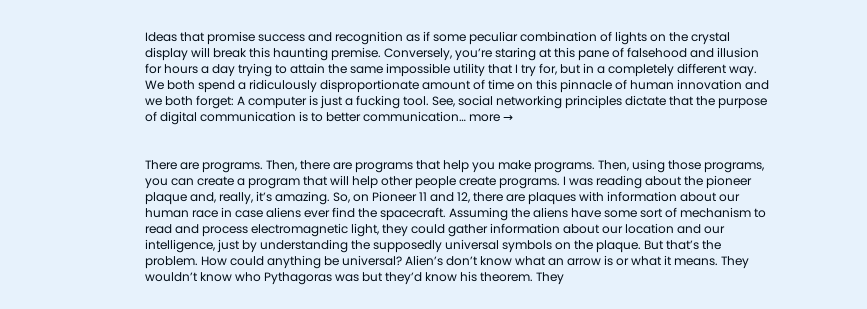Ideas that promise success and recognition as if some peculiar combination of lights on the crystal display will break this haunting premise. Conversely, you’re staring at this pane of falsehood and illusion for hours a day trying to attain the same impossible utility that I try for, but in a completely different way. We both spend a ridiculously disproportionate amount of time on this pinnacle of human innovation and we both forget: A computer is just a fucking tool. See, social networking principles dictate that the purpose of digital communication is to better communication… more →


There are programs. Then, there are programs that help you make programs. Then, using those programs, you can create a program that will help other people create programs. I was reading about the pioneer plaque and, really, it’s amazing. So, on Pioneer 11 and 12, there are plaques with information about our human race in case aliens ever find the spacecraft. Assuming the aliens have some sort of mechanism to read and process electromagnetic light, they could gather information about our location and our intelligence, just by understanding the supposedly universal symbols on the plaque. But that’s the problem. How could anything be universal? Alien’s don’t know what an arrow is or what it means. They wouldn’t know who Pythagoras was but they’d know his theorem. They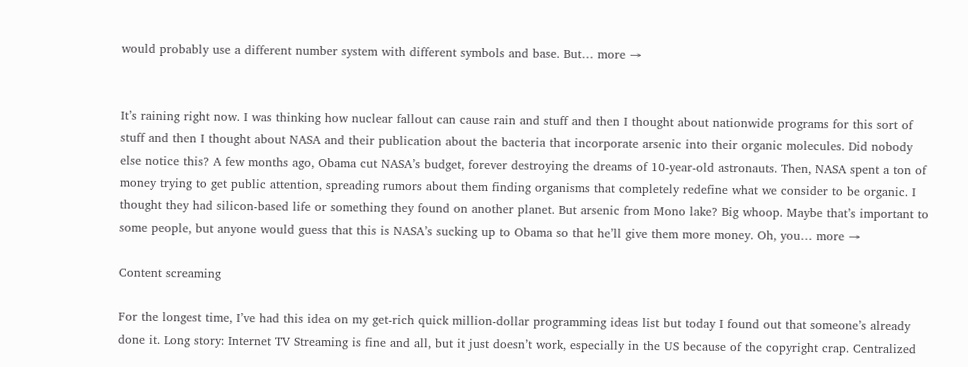would probably use a different number system with different symbols and base. But… more →


It’s raining right now. I was thinking how nuclear fallout can cause rain and stuff and then I thought about nationwide programs for this sort of stuff and then I thought about NASA and their publication about the bacteria that incorporate arsenic into their organic molecules. Did nobody else notice this? A few months ago, Obama cut NASA’s budget, forever destroying the dreams of 10-year-old astronauts. Then, NASA spent a ton of money trying to get public attention, spreading rumors about them finding organisms that completely redefine what we consider to be organic. I thought they had silicon-based life or something they found on another planet. But arsenic from Mono lake? Big whoop. Maybe that’s important to some people, but anyone would guess that this is NASA’s sucking up to Obama so that he’ll give them more money. Oh, you… more →

Content screaming

For the longest time, I’ve had this idea on my get-rich quick million-dollar programming ideas list but today I found out that someone’s already done it. Long story: Internet TV Streaming is fine and all, but it just doesn’t work, especially in the US because of the copyright crap. Centralized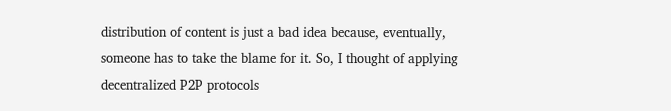distribution of content is just a bad idea because, eventually, someone has to take the blame for it. So, I thought of applying decentralized P2P protocols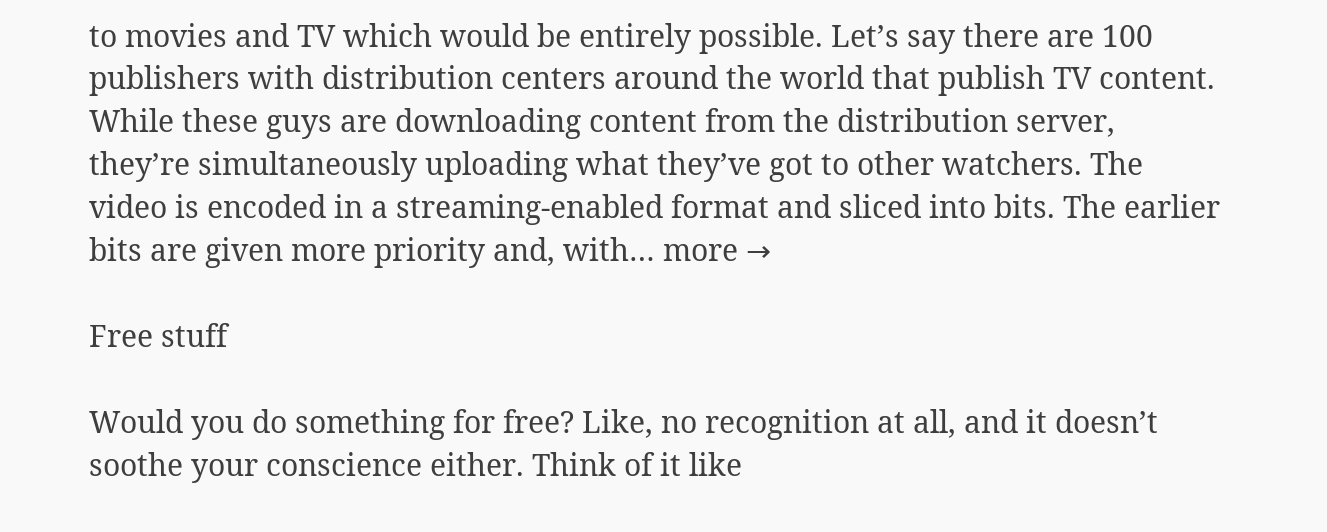to movies and TV which would be entirely possible. Let’s say there are 100 publishers with distribution centers around the world that publish TV content. While these guys are downloading content from the distribution server, they’re simultaneously uploading what they’ve got to other watchers. The video is encoded in a streaming-enabled format and sliced into bits. The earlier bits are given more priority and, with… more →

Free stuff

Would you do something for free? Like, no recognition at all, and it doesn’t soothe your conscience either. Think of it like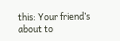this: Your friend’s about to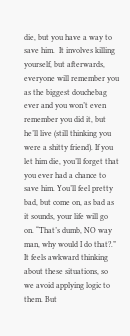die, but you have a way to save him.  It involves killing yourself, but afterwards, everyone will remember you as the biggest douchebag ever and you won’t even remember you did it, but he’ll live (still thinking you were a shitty friend). If you let him die, you’ll forget that you ever had a chance to save him. You’ll feel pretty bad, but come on, as bad as it sounds, your life will go on. “That’s dumb, NO way man, why would I do that?.” It feels awkward thinking about these situations, so we avoid applying logic to them. But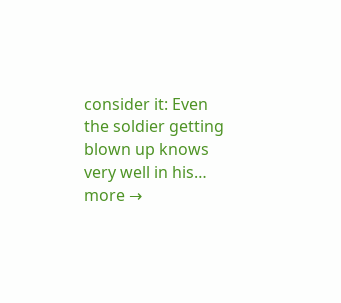consider it: Even the soldier getting blown up knows very well in his… more →